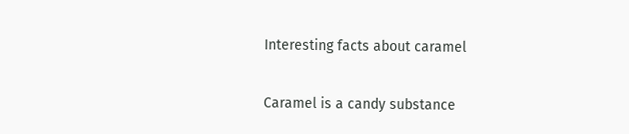Interesting facts about caramel

Caramel is a candy substance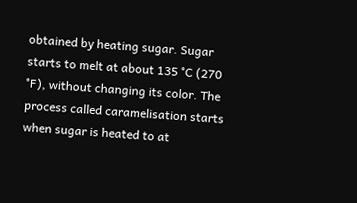obtained by heating sugar. Sugar starts to melt at about 135 °C (270 °F), without changing its color. The process called caramelisation starts when sugar is heated to at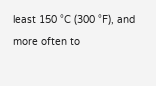least 150 °C (300 °F), and more often to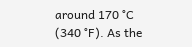around 170 °C (340 °F). As the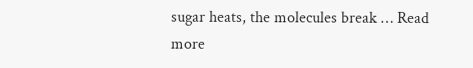sugar heats, the molecules break … Read more